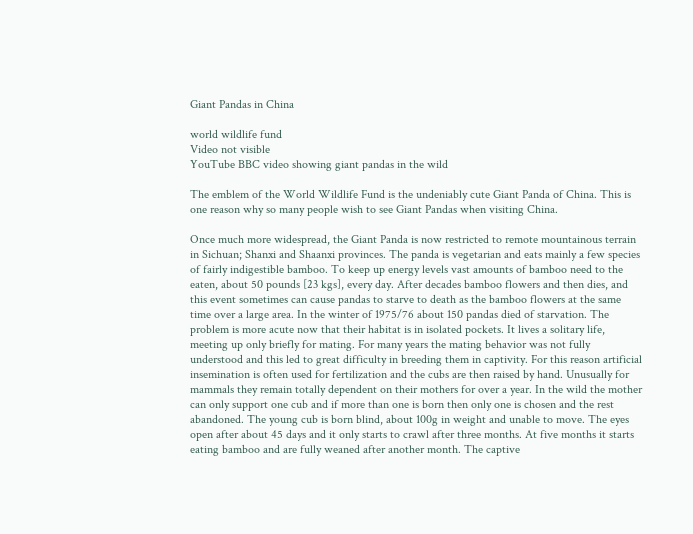Giant Pandas in China

world wildlife fund
Video not visible
YouTube BBC video showing giant pandas in the wild

The emblem of the World Wildlife Fund is the undeniably cute Giant Panda of China. This is one reason why so many people wish to see Giant Pandas when visiting China.

Once much more widespread, the Giant Panda is now restricted to remote mountainous terrain in Sichuan; Shanxi and Shaanxi provinces. The panda is vegetarian and eats mainly a few species of fairly indigestible bamboo. To keep up energy levels vast amounts of bamboo need to the eaten, about 50 pounds [23 kgs], every day. After decades bamboo flowers and then dies, and this event sometimes can cause pandas to starve to death as the bamboo flowers at the same time over a large area. In the winter of 1975/76 about 150 pandas died of starvation. The problem is more acute now that their habitat is in isolated pockets. It lives a solitary life, meeting up only briefly for mating. For many years the mating behavior was not fully understood and this led to great difficulty in breeding them in captivity. For this reason artificial insemination is often used for fertilization and the cubs are then raised by hand. Unusually for mammals they remain totally dependent on their mothers for over a year. In the wild the mother can only support one cub and if more than one is born then only one is chosen and the rest abandoned. The young cub is born blind, about 100g in weight and unable to move. The eyes open after about 45 days and it only starts to crawl after three months. At five months it starts eating bamboo and are fully weaned after another month. The captive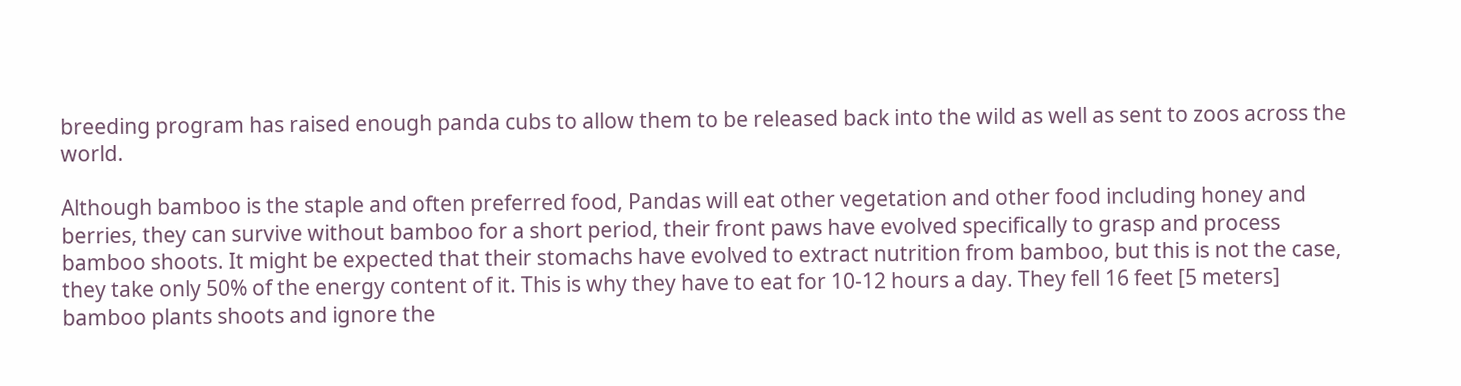breeding program has raised enough panda cubs to allow them to be released back into the wild as well as sent to zoos across the world.

Although bamboo is the staple and often preferred food, Pandas will eat other vegetation and other food including honey and berries, they can survive without bamboo for a short period, their front paws have evolved specifically to grasp and process bamboo shoots. It might be expected that their stomachs have evolved to extract nutrition from bamboo, but this is not the case, they take only 50% of the energy content of it. This is why they have to eat for 10-12 hours a day. They fell 16 feet [5 meters] bamboo plants shoots and ignore the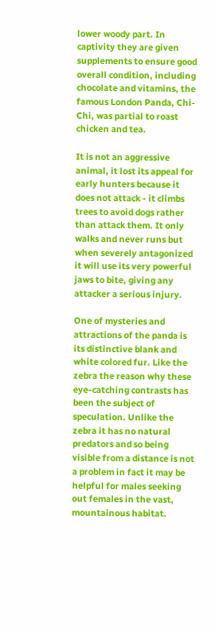lower woody part. In captivity they are given supplements to ensure good overall condition, including chocolate and vitamins, the famous London Panda, Chi-Chi, was partial to roast chicken and tea.

It is not an aggressive animal, it lost its appeal for early hunters because it does not attack - it climbs trees to avoid dogs rather than attack them. It only walks and never runs but when severely antagonized it will use its very powerful jaws to bite, giving any attacker a serious injury.

One of mysteries and attractions of the panda is its distinctive blank and white colored fur. Like the zebra the reason why these eye-catching contrasts has been the subject of speculation. Unlike the zebra it has no natural predators and so being visible from a distance is not a problem in fact it may be helpful for males seeking out females in the vast, mountainous habitat.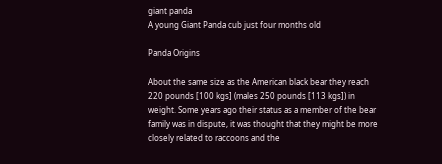giant panda
A young Giant Panda cub just four months old

Panda Origins

About the same size as the American black bear they reach 220 pounds [100 kgs] (males 250 pounds [113 kgs]) in weight. Some years ago their status as a member of the bear family was in dispute, it was thought that they might be more closely related to raccoons and the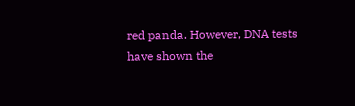red panda. However, DNA tests have shown the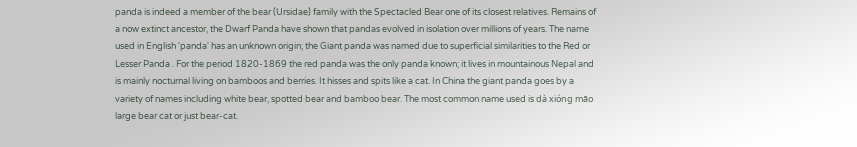panda is indeed a member of the bear (Ursidae) family with the Spectacled Bear one of its closest relatives. Remains of a now extinct ancestor, the Dwarf Panda have shown that pandas evolved in isolation over millions of years. The name used in English 'panda' has an unknown origin; the Giant panda was named due to superficial similarities to the Red or Lesser Panda . For the period 1820-1869 the red panda was the only panda known; it lives in mountainous Nepal and is mainly nocturnal living on bamboos and berries. It hisses and spits like a cat. In China the giant panda goes by a variety of names including white bear, spotted bear and bamboo bear. The most common name used is dà xióng māo large bear cat or just bear-cat.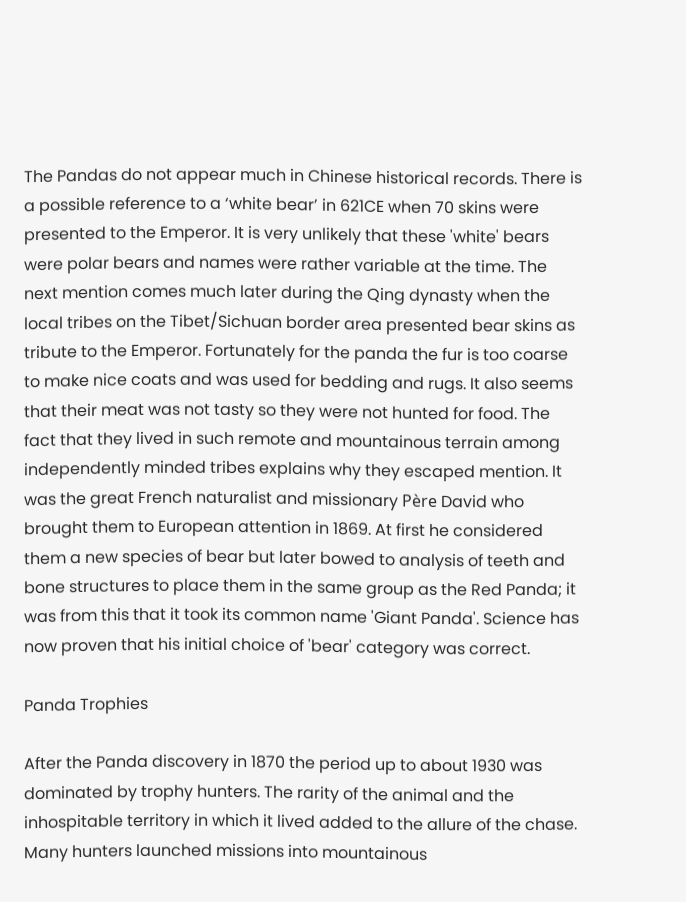The Pandas do not appear much in Chinese historical records. There is a possible reference to a ‘white bear’ in 621CE when 70 skins were presented to the Emperor. It is very unlikely that these 'white' bears were polar bears and names were rather variable at the time. The next mention comes much later during the Qing dynasty when the local tribes on the Tibet/Sichuan border area presented bear skins as tribute to the Emperor. Fortunately for the panda the fur is too coarse to make nice coats and was used for bedding and rugs. It also seems that their meat was not tasty so they were not hunted for food. The fact that they lived in such remote and mountainous terrain among independently minded tribes explains why they escaped mention. It was the great French naturalist and missionary Père David who brought them to European attention in 1869. At first he considered them a new species of bear but later bowed to analysis of teeth and bone structures to place them in the same group as the Red Panda; it was from this that it took its common name 'Giant Panda'. Science has now proven that his initial choice of 'bear' category was correct.

Panda Trophies

After the Panda discovery in 1870 the period up to about 1930 was dominated by trophy hunters. The rarity of the animal and the inhospitable territory in which it lived added to the allure of the chase. Many hunters launched missions into mountainous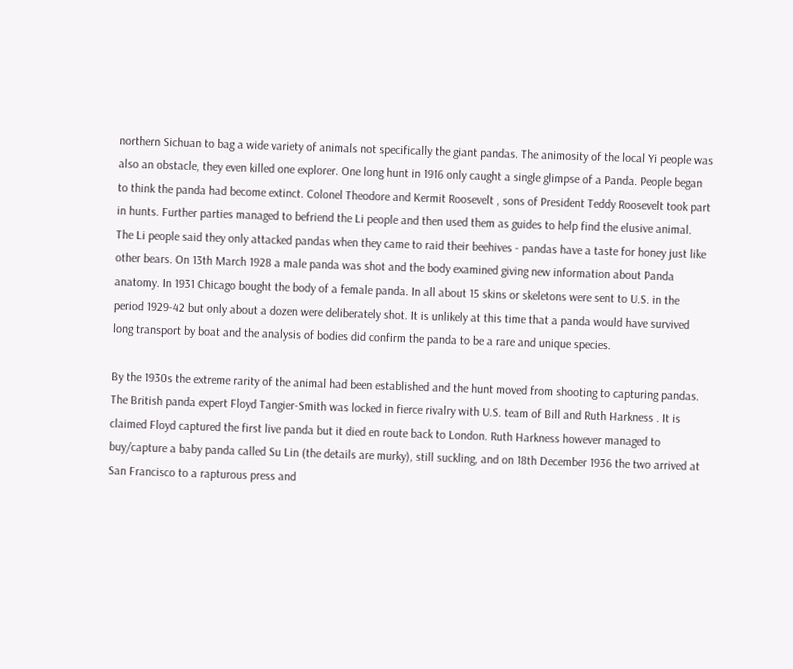northern Sichuan to bag a wide variety of animals not specifically the giant pandas. The animosity of the local Yi people was also an obstacle, they even killed one explorer. One long hunt in 1916 only caught a single glimpse of a Panda. People began to think the panda had become extinct. Colonel Theodore and Kermit Roosevelt , sons of President Teddy Roosevelt took part in hunts. Further parties managed to befriend the Li people and then used them as guides to help find the elusive animal. The Li people said they only attacked pandas when they came to raid their beehives - pandas have a taste for honey just like other bears. On 13th March 1928 a male panda was shot and the body examined giving new information about Panda anatomy. In 1931 Chicago bought the body of a female panda. In all about 15 skins or skeletons were sent to U.S. in the period 1929-42 but only about a dozen were deliberately shot. It is unlikely at this time that a panda would have survived long transport by boat and the analysis of bodies did confirm the panda to be a rare and unique species.

By the 1930s the extreme rarity of the animal had been established and the hunt moved from shooting to capturing pandas. The British panda expert Floyd Tangier-Smith was locked in fierce rivalry with U.S. team of Bill and Ruth Harkness . It is claimed Floyd captured the first live panda but it died en route back to London. Ruth Harkness however managed to buy/capture a baby panda called Su Lin (the details are murky), still suckling, and on 18th December 1936 the two arrived at San Francisco to a rapturous press and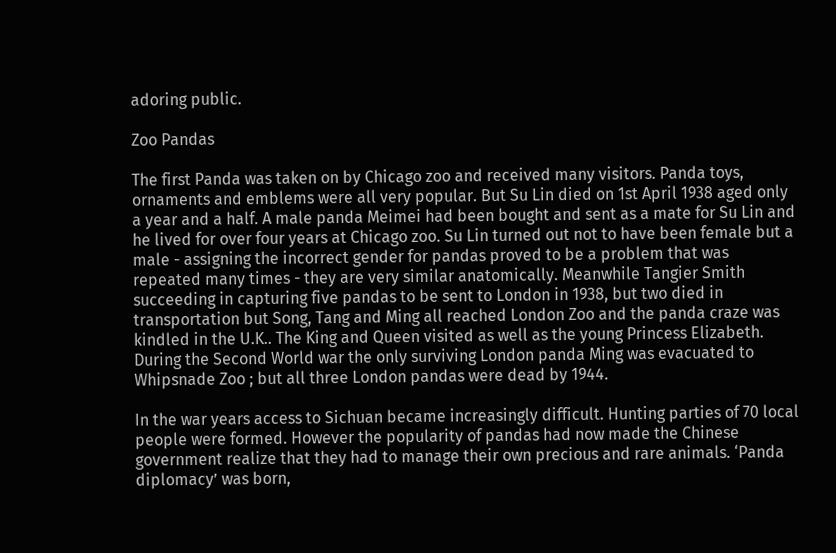adoring public.

Zoo Pandas

The first Panda was taken on by Chicago zoo and received many visitors. Panda toys, ornaments and emblems were all very popular. But Su Lin died on 1st April 1938 aged only a year and a half. A male panda Meimei had been bought and sent as a mate for Su Lin and he lived for over four years at Chicago zoo. Su Lin turned out not to have been female but a male - assigning the incorrect gender for pandas proved to be a problem that was repeated many times - they are very similar anatomically. Meanwhile Tangier Smith succeeding in capturing five pandas to be sent to London in 1938, but two died in transportation but Song, Tang and Ming all reached London Zoo and the panda craze was kindled in the U.K.. The King and Queen visited as well as the young Princess Elizabeth. During the Second World war the only surviving London panda Ming was evacuated to Whipsnade Zoo ; but all three London pandas were dead by 1944.

In the war years access to Sichuan became increasingly difficult. Hunting parties of 70 local people were formed. However the popularity of pandas had now made the Chinese government realize that they had to manage their own precious and rare animals. ‘Panda diplomacy’ was born,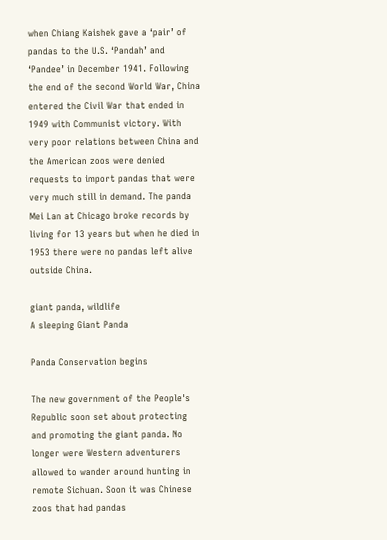when Chiang Kaishek gave a ‘pair’ of pandas to the U.S. ‘Pandah’ and ‘Pandee’ in December 1941. Following the end of the second World War, China entered the Civil War that ended in 1949 with Communist victory. With very poor relations between China and the American zoos were denied requests to import pandas that were very much still in demand. The panda Mei Lan at Chicago broke records by living for 13 years but when he died in 1953 there were no pandas left alive outside China.

giant panda, wildlife
A sleeping Giant Panda

Panda Conservation begins

The new government of the People's Republic soon set about protecting and promoting the giant panda. No longer were Western adventurers allowed to wander around hunting in remote Sichuan. Soon it was Chinese zoos that had pandas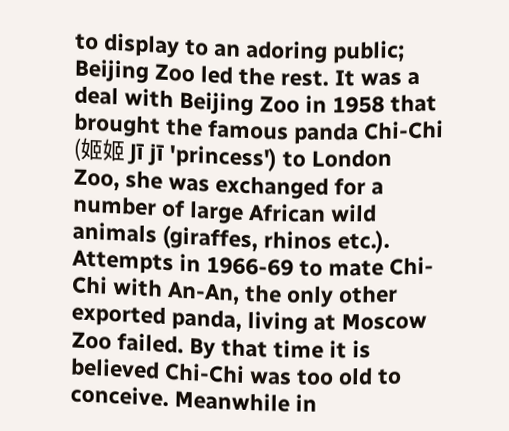to display to an adoring public; Beijing Zoo led the rest. It was a deal with Beijing Zoo in 1958 that brought the famous panda Chi-Chi (姬姬 Jī jī 'princess') to London Zoo, she was exchanged for a number of large African wild animals (giraffes, rhinos etc.). Attempts in 1966-69 to mate Chi-Chi with An-An, the only other exported panda, living at Moscow Zoo failed. By that time it is believed Chi-Chi was too old to conceive. Meanwhile in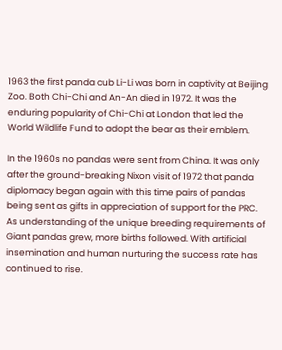1963 the first panda cub Li-Li was born in captivity at Beijing Zoo. Both Chi-Chi and An-An died in 1972. It was the enduring popularity of Chi-Chi at London that led the World Wildlife Fund to adopt the bear as their emblem.

In the 1960s no pandas were sent from China. It was only after the ground-breaking Nixon visit of 1972 that panda diplomacy began again with this time pairs of pandas being sent as gifts in appreciation of support for the PRC. As understanding of the unique breeding requirements of Giant pandas grew, more births followed. With artificial insemination and human nurturing the success rate has continued to rise.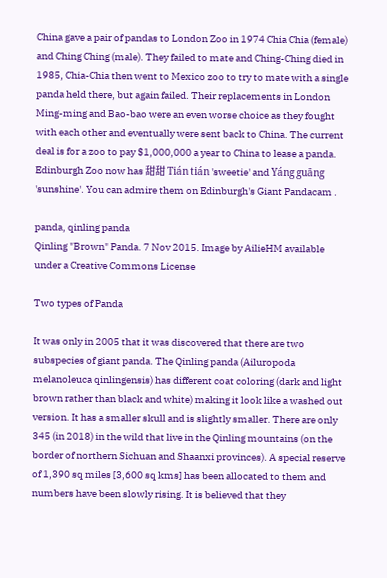China gave a pair of pandas to London Zoo in 1974 Chia Chia (female) and Ching Ching (male). They failed to mate and Ching-Ching died in 1985, Chia-Chia then went to Mexico zoo to try to mate with a single panda held there, but again failed. Their replacements in London Ming-ming and Bao-bao were an even worse choice as they fought with each other and eventually were sent back to China. The current deal is for a zoo to pay $1,000,000 a year to China to lease a panda. Edinburgh Zoo now has 甜甜 Tián tián 'sweetie' and Yáng guāng 'sunshine'. You can admire them on Edinburgh's Giant Pandacam .

panda, qinling panda
Qinling "Brown" Panda. 7 Nov 2015. Image by AilieHM available under a Creative Commons License

Two types of Panda

It was only in 2005 that it was discovered that there are two subspecies of giant panda. The Qinling panda (Ailuropoda melanoleuca qinlingensis) has different coat coloring (dark and light brown rather than black and white) making it look like a washed out version. It has a smaller skull and is slightly smaller. There are only 345 (in 2018) in the wild that live in the Qinling mountains (on the border of northern Sichuan and Shaanxi provinces). A special reserve of 1,390 sq miles [3,600 sq kms] has been allocated to them and numbers have been slowly rising. It is believed that they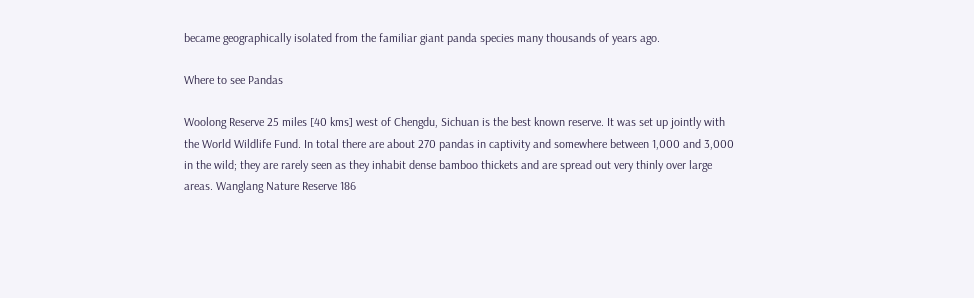became geographically isolated from the familiar giant panda species many thousands of years ago.

Where to see Pandas

Woolong Reserve 25 miles [40 kms] west of Chengdu, Sichuan is the best known reserve. It was set up jointly with the World Wildlife Fund. In total there are about 270 pandas in captivity and somewhere between 1,000 and 3,000 in the wild; they are rarely seen as they inhabit dense bamboo thickets and are spread out very thinly over large areas. Wanglang Nature Reserve 186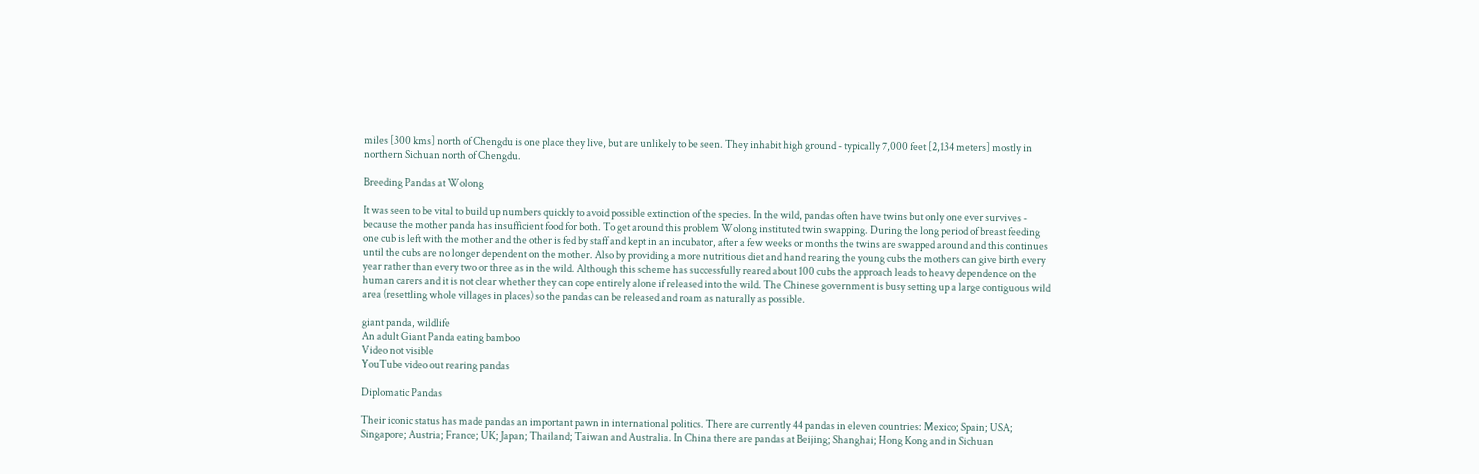miles [300 kms] north of Chengdu is one place they live, but are unlikely to be seen. They inhabit high ground - typically 7,000 feet [2,134 meters] mostly in northern Sichuan north of Chengdu.

Breeding Pandas at Wolong

It was seen to be vital to build up numbers quickly to avoid possible extinction of the species. In the wild, pandas often have twins but only one ever survives - because the mother panda has insufficient food for both. To get around this problem Wolong instituted twin swapping. During the long period of breast feeding one cub is left with the mother and the other is fed by staff and kept in an incubator, after a few weeks or months the twins are swapped around and this continues until the cubs are no longer dependent on the mother. Also by providing a more nutritious diet and hand rearing the young cubs the mothers can give birth every year rather than every two or three as in the wild. Although this scheme has successfully reared about 100 cubs the approach leads to heavy dependence on the human carers and it is not clear whether they can cope entirely alone if released into the wild. The Chinese government is busy setting up a large contiguous wild area (resettling whole villages in places) so the pandas can be released and roam as naturally as possible.

giant panda, wildlife
An adult Giant Panda eating bamboo
Video not visible
YouTube video out rearing pandas

Diplomatic Pandas

Their iconic status has made pandas an important pawn in international politics. There are currently 44 pandas in eleven countries: Mexico; Spain; USA; Singapore; Austria; France; UK; Japan; Thailand; Taiwan and Australia. In China there are pandas at Beijing; Shanghai; Hong Kong and in Sichuan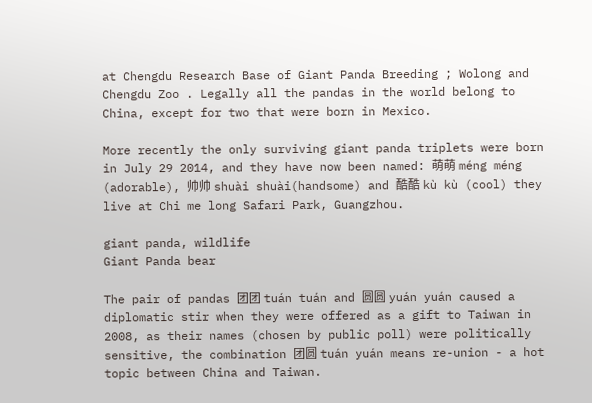at Chengdu Research Base of Giant Panda Breeding ; Wolong and Chengdu Zoo . Legally all the pandas in the world belong to China, except for two that were born in Mexico.

More recently the only surviving giant panda triplets were born in July 29 2014, and they have now been named: 萌萌 méng méng (adorable), 帅帅 shuài shuài(handsome) and 酷酷 kù kù (cool) they live at Chi me long Safari Park, Guangzhou.

giant panda, wildlife
Giant Panda bear

The pair of pandas 团团 tuán tuán and 圆圆 yuán yuán caused a diplomatic stir when they were offered as a gift to Taiwan in 2008, as their names (chosen by public poll) were politically sensitive, the combination 团圆 tuán yuán means re-union - a hot topic between China and Taiwan.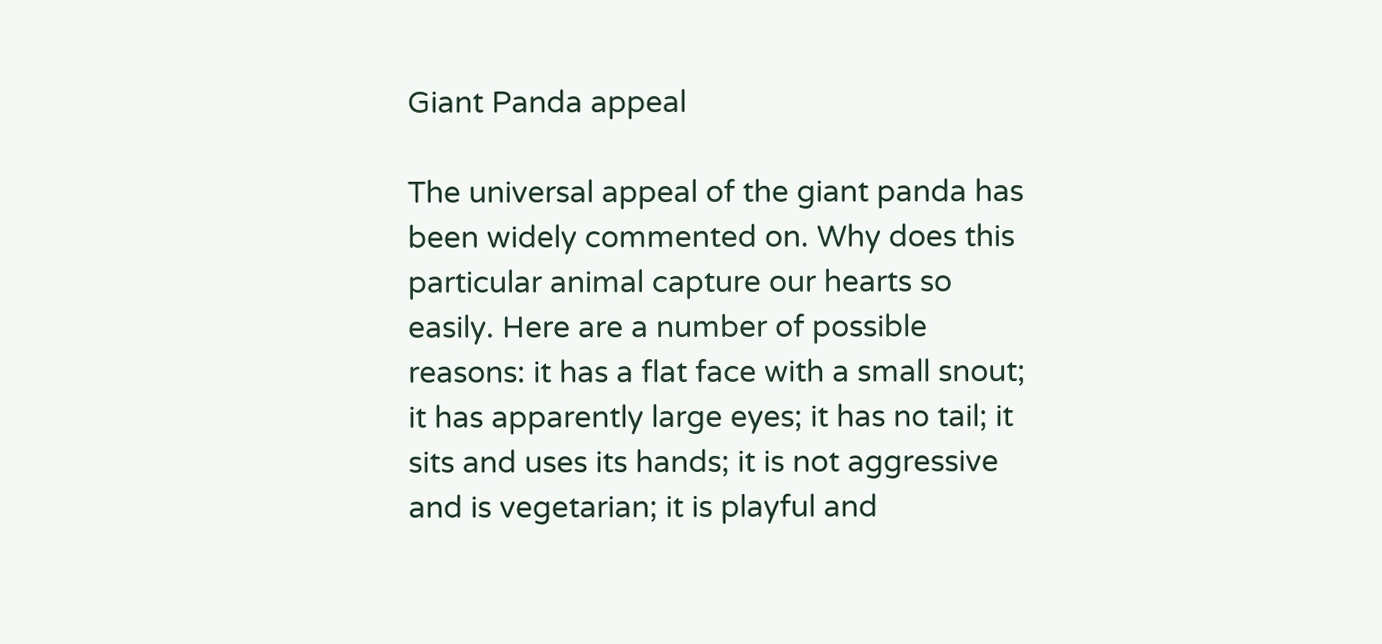Giant Panda appeal

The universal appeal of the giant panda has been widely commented on. Why does this particular animal capture our hearts so easily. Here are a number of possible reasons: it has a flat face with a small snout; it has apparently large eyes; it has no tail; it sits and uses its hands; it is not aggressive and is vegetarian; it is playful and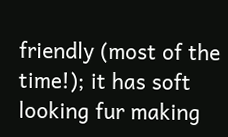friendly (most of the time!); it has soft looking fur making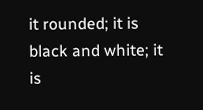it rounded; it is black and white; it is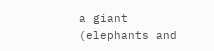a giant (elephants and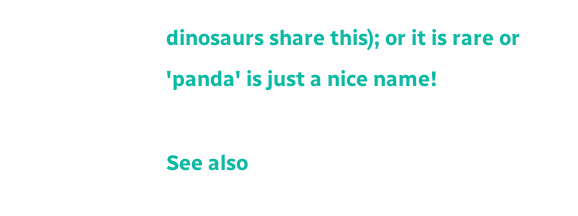dinosaurs share this); or it is rare or 'panda' is just a nice name!

See also